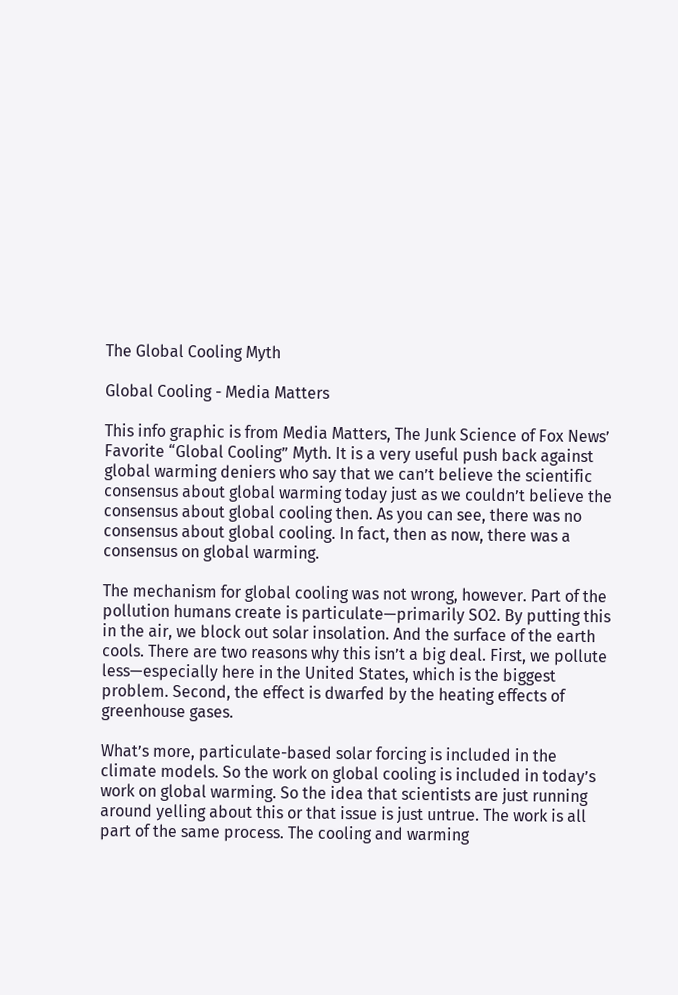The Global Cooling Myth

Global Cooling - Media Matters

This info graphic is from Media Matters, The Junk Science of Fox News’ Favorite “Global Cooling” Myth. It is a very useful push back against global warming deniers who say that we can’t believe the scientific consensus about global warming today just as we couldn’t believe the consensus about global cooling then. As you can see, there was no consensus about global cooling. In fact, then as now, there was a consensus on global warming.

The mechanism for global cooling was not wrong, however. Part of the pollution humans create is particulate—primarily SO2. By putting this in the air, we block out solar insolation. And the surface of the earth cools. There are two reasons why this isn’t a big deal. First, we pollute less—especially here in the United States, which is the biggest problem. Second, the effect is dwarfed by the heating effects of greenhouse gases.

What’s more, particulate-based solar forcing is included in the climate models. So the work on global cooling is included in today’s work on global warming. So the idea that scientists are just running around yelling about this or that issue is just untrue. The work is all part of the same process. The cooling and warming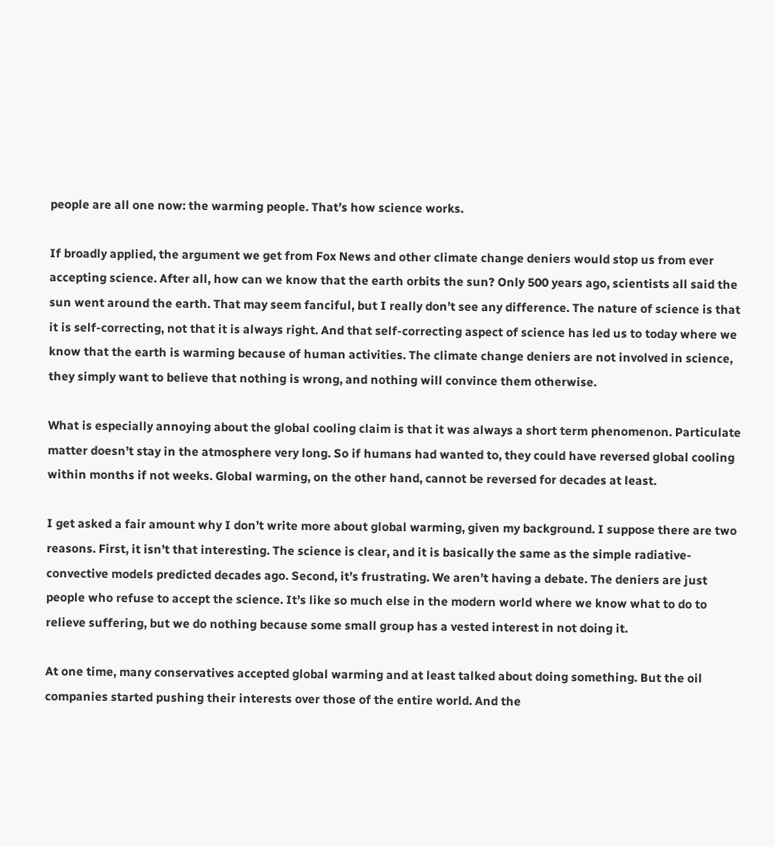people are all one now: the warming people. That’s how science works.

If broadly applied, the argument we get from Fox News and other climate change deniers would stop us from ever accepting science. After all, how can we know that the earth orbits the sun? Only 500 years ago, scientists all said the sun went around the earth. That may seem fanciful, but I really don’t see any difference. The nature of science is that it is self-correcting, not that it is always right. And that self-correcting aspect of science has led us to today where we know that the earth is warming because of human activities. The climate change deniers are not involved in science, they simply want to believe that nothing is wrong, and nothing will convince them otherwise.

What is especially annoying about the global cooling claim is that it was always a short term phenomenon. Particulate matter doesn’t stay in the atmosphere very long. So if humans had wanted to, they could have reversed global cooling within months if not weeks. Global warming, on the other hand, cannot be reversed for decades at least.

I get asked a fair amount why I don’t write more about global warming, given my background. I suppose there are two reasons. First, it isn’t that interesting. The science is clear, and it is basically the same as the simple radiative-convective models predicted decades ago. Second, it’s frustrating. We aren’t having a debate. The deniers are just people who refuse to accept the science. It’s like so much else in the modern world where we know what to do to relieve suffering, but we do nothing because some small group has a vested interest in not doing it.

At one time, many conservatives accepted global warming and at least talked about doing something. But the oil companies started pushing their interests over those of the entire world. And the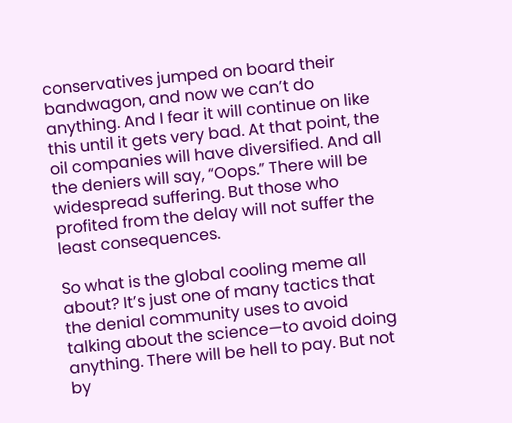conservatives jumped on board their bandwagon, and now we can’t do anything. And I fear it will continue on like this until it gets very bad. At that point, the oil companies will have diversified. And all the deniers will say, “Oops.” There will be widespread suffering. But those who profited from the delay will not suffer the least consequences.

So what is the global cooling meme all about? It’s just one of many tactics that the denial community uses to avoid talking about the science—to avoid doing anything. There will be hell to pay. But not by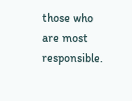those who are most responsible.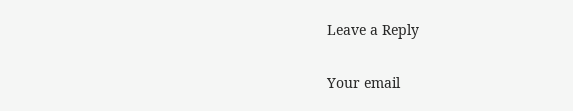Leave a Reply

Your email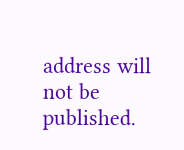address will not be published.